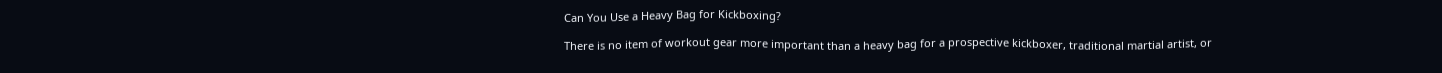Can You Use a Heavy Bag for Kickboxing?

There is no item of workout gear more important than a heavy bag for a prospective kickboxer, traditional martial artist, or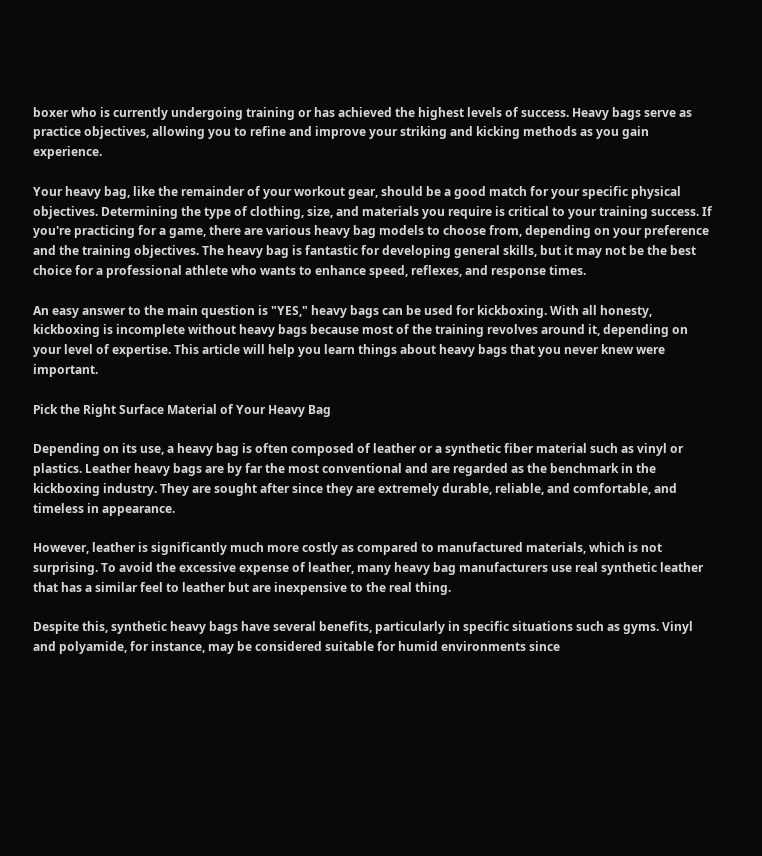boxer who is currently undergoing training or has achieved the highest levels of success. Heavy bags serve as practice objectives, allowing you to refine and improve your striking and kicking methods as you gain experience.

Your heavy bag, like the remainder of your workout gear, should be a good match for your specific physical objectives. Determining the type of clothing, size, and materials you require is critical to your training success. If you're practicing for a game, there are various heavy bag models to choose from, depending on your preference and the training objectives. The heavy bag is fantastic for developing general skills, but it may not be the best choice for a professional athlete who wants to enhance speed, reflexes, and response times.

An easy answer to the main question is "YES," heavy bags can be used for kickboxing. With all honesty, kickboxing is incomplete without heavy bags because most of the training revolves around it, depending on your level of expertise. This article will help you learn things about heavy bags that you never knew were important.

Pick the Right Surface Material of Your Heavy Bag

Depending on its use, a heavy bag is often composed of leather or a synthetic fiber material such as vinyl or plastics. Leather heavy bags are by far the most conventional and are regarded as the benchmark in the kickboxing industry. They are sought after since they are extremely durable, reliable, and comfortable, and timeless in appearance.

However, leather is significantly much more costly as compared to manufactured materials, which is not surprising. To avoid the excessive expense of leather, many heavy bag manufacturers use real synthetic leather that has a similar feel to leather but are inexpensive to the real thing.

Despite this, synthetic heavy bags have several benefits, particularly in specific situations such as gyms. Vinyl and polyamide, for instance, may be considered suitable for humid environments since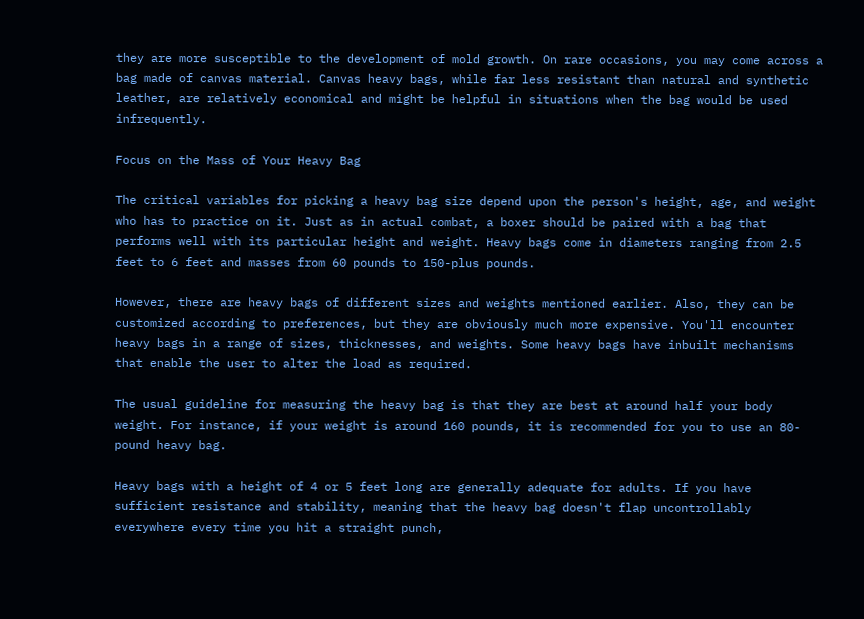they are more susceptible to the development of mold growth. On rare occasions, you may come across a bag made of canvas material. Canvas heavy bags, while far less resistant than natural and synthetic leather, are relatively economical and might be helpful in situations when the bag would be used infrequently.

Focus on the Mass of Your Heavy Bag

The critical variables for picking a heavy bag size depend upon the person's height, age, and weight who has to practice on it. Just as in actual combat, a boxer should be paired with a bag that performs well with its particular height and weight. Heavy bags come in diameters ranging from 2.5 feet to 6 feet and masses from 60 pounds to 150-plus pounds.

However, there are heavy bags of different sizes and weights mentioned earlier. Also, they can be customized according to preferences, but they are obviously much more expensive. You'll encounter heavy bags in a range of sizes, thicknesses, and weights. Some heavy bags have inbuilt mechanisms that enable the user to alter the load as required.

The usual guideline for measuring the heavy bag is that they are best at around half your body weight. For instance, if your weight is around 160 pounds, it is recommended for you to use an 80-pound heavy bag.

Heavy bags with a height of 4 or 5 feet long are generally adequate for adults. If you have sufficient resistance and stability, meaning that the heavy bag doesn't flap uncontrollably everywhere every time you hit a straight punch,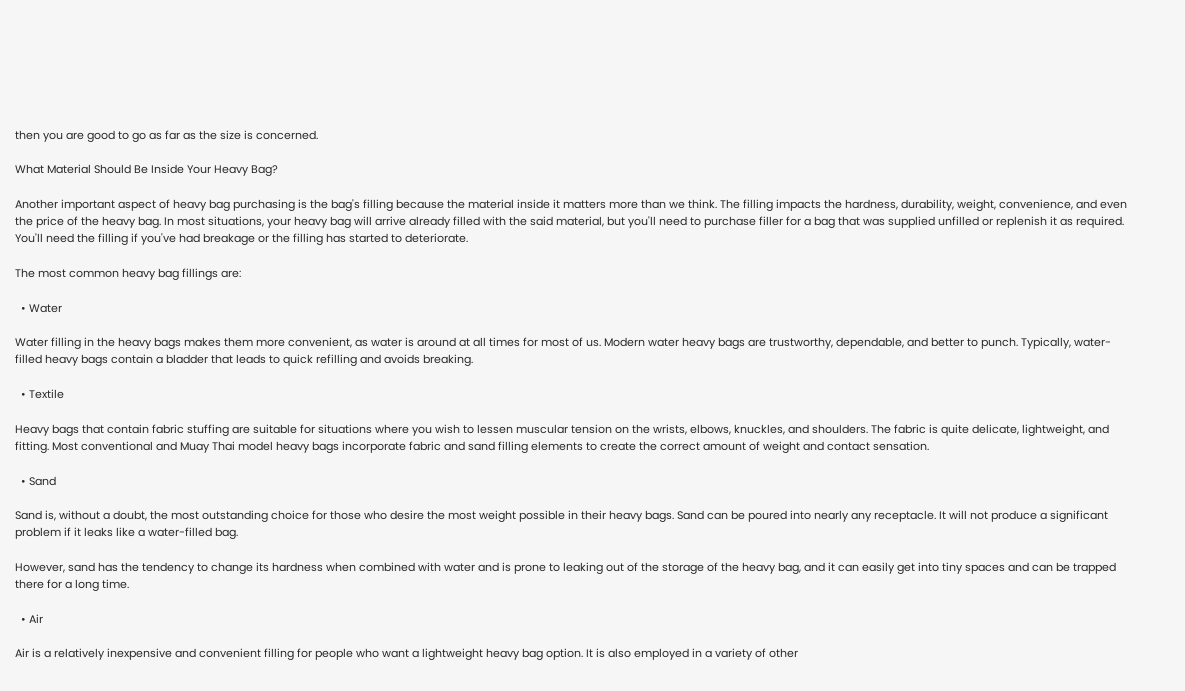then you are good to go as far as the size is concerned.

What Material Should Be Inside Your Heavy Bag?

Another important aspect of heavy bag purchasing is the bag's filling because the material inside it matters more than we think. The filling impacts the hardness, durability, weight, convenience, and even the price of the heavy bag. In most situations, your heavy bag will arrive already filled with the said material, but you'll need to purchase filler for a bag that was supplied unfilled or replenish it as required. You'll need the filling if you've had breakage or the filling has started to deteriorate.

The most common heavy bag fillings are:

  • Water

Water filling in the heavy bags makes them more convenient, as water is around at all times for most of us. Modern water heavy bags are trustworthy, dependable, and better to punch. Typically, water-filled heavy bags contain a bladder that leads to quick refilling and avoids breaking.

  • Textile

Heavy bags that contain fabric stuffing are suitable for situations where you wish to lessen muscular tension on the wrists, elbows, knuckles, and shoulders. The fabric is quite delicate, lightweight, and fitting. Most conventional and Muay Thai model heavy bags incorporate fabric and sand filling elements to create the correct amount of weight and contact sensation.

  • Sand

Sand is, without a doubt, the most outstanding choice for those who desire the most weight possible in their heavy bags. Sand can be poured into nearly any receptacle. It will not produce a significant problem if it leaks like a water-filled bag.

However, sand has the tendency to change its hardness when combined with water and is prone to leaking out of the storage of the heavy bag, and it can easily get into tiny spaces and can be trapped there for a long time.

  • Air

Air is a relatively inexpensive and convenient filling for people who want a lightweight heavy bag option. It is also employed in a variety of other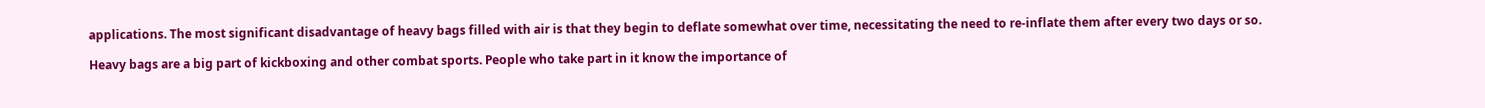applications. The most significant disadvantage of heavy bags filled with air is that they begin to deflate somewhat over time, necessitating the need to re-inflate them after every two days or so.

Heavy bags are a big part of kickboxing and other combat sports. People who take part in it know the importance of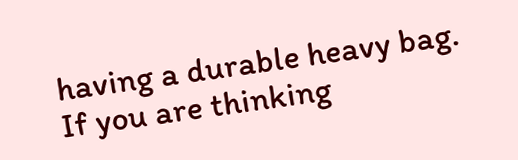having a durable heavy bag. If you are thinking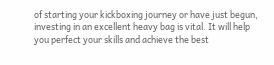of starting your kickboxing journey or have just begun, investing in an excellent heavy bag is vital. It will help you perfect your skills and achieve the best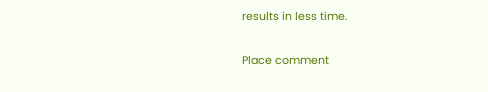results in less time.

Place comment